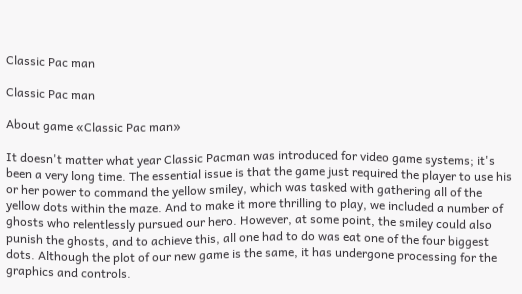Classic Pac man

Classic Pac man

About game «Classic Pac man»

It doesn't matter what year Classic Pacman was introduced for video game systems; it's been a very long time. The essential issue is that the game just required the player to use his or her power to command the yellow smiley, which was tasked with gathering all of the yellow dots within the maze. And to make it more thrilling to play, we included a number of ghosts who relentlessly pursued our hero. However, at some point, the smiley could also punish the ghosts, and to achieve this, all one had to do was eat one of the four biggest dots. Although the plot of our new game is the same, it has undergone processing for the graphics and controls.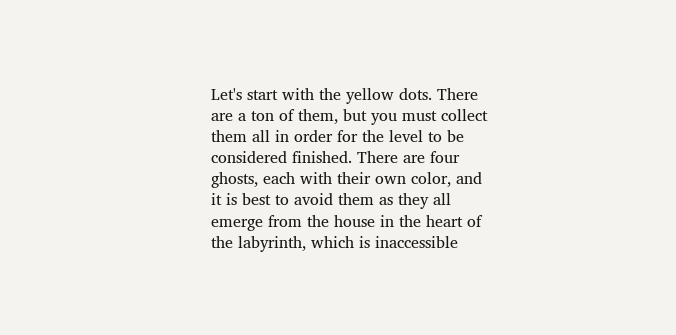Let's start with the yellow dots. There are a ton of them, but you must collect them all in order for the level to be considered finished. There are four ghosts, each with their own color, and it is best to avoid them as they all emerge from the house in the heart of the labyrinth, which is inaccessible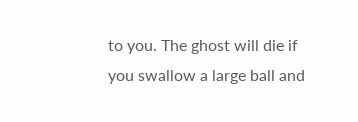to you. The ghost will die if you swallow a large ball and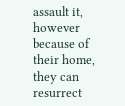assault it, however because of their home, they can resurrect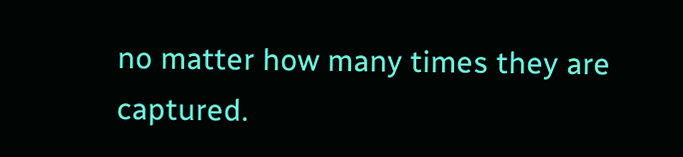no matter how many times they are captured.